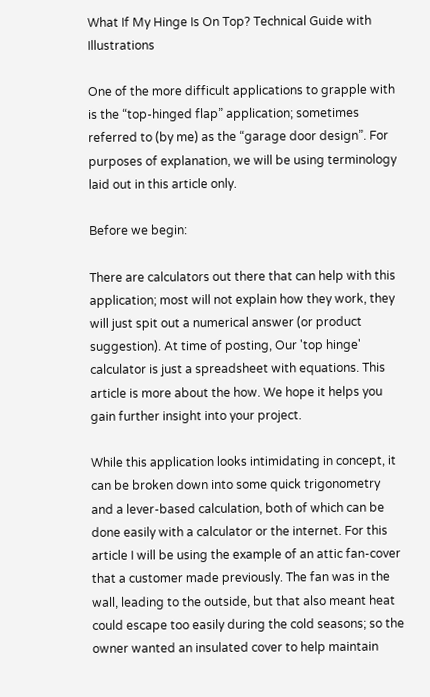What If My Hinge Is On Top? Technical Guide with Illustrations

One of the more difficult applications to grapple with is the “top-hinged flap” application; sometimes referred to (by me) as the “garage door design”. For purposes of explanation, we will be using terminology laid out in this article only.

Before we begin:

There are calculators out there that can help with this application; most will not explain how they work, they will just spit out a numerical answer (or product suggestion). At time of posting, Our 'top hinge' calculator is just a spreadsheet with equations. This article is more about the how. We hope it helps you gain further insight into your project.

While this application looks intimidating in concept, it can be broken down into some quick trigonometry and a lever-based calculation, both of which can be done easily with a calculator or the internet. For this article I will be using the example of an attic fan-cover that a customer made previously. The fan was in the wall, leading to the outside, but that also meant heat could escape too easily during the cold seasons; so the owner wanted an insulated cover to help maintain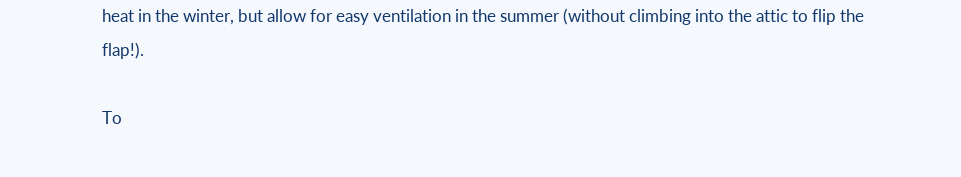heat in the winter, but allow for easy ventilation in the summer (without climbing into the attic to flip the flap!).

To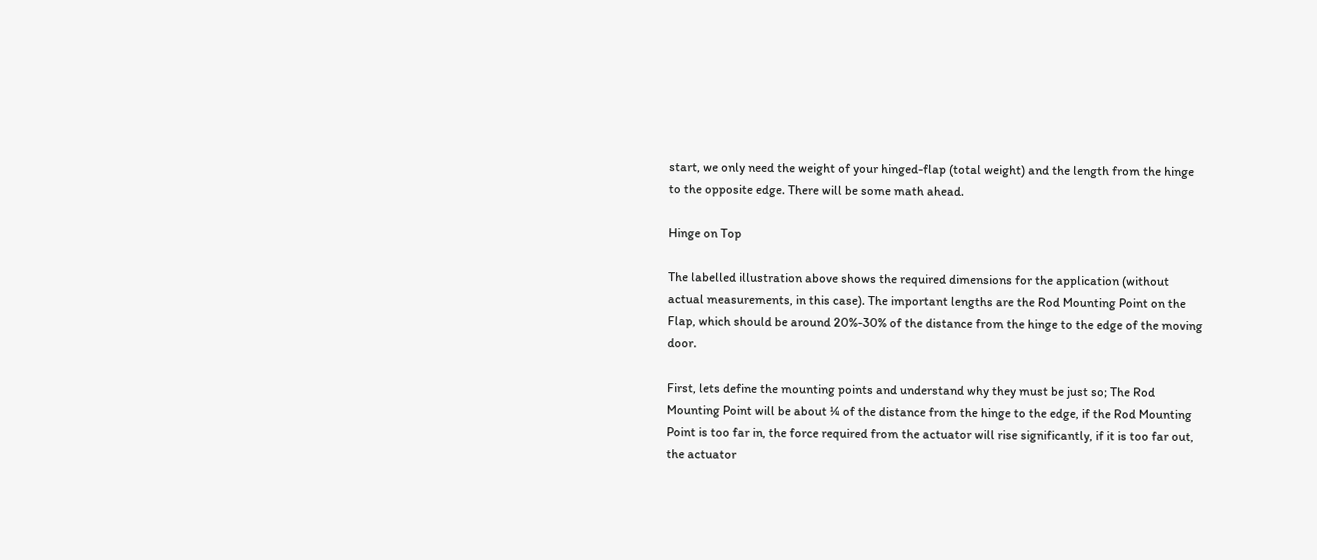start, we only need the weight of your hinged-flap (total weight) and the length from the hinge to the opposite edge. There will be some math ahead.

Hinge on Top

The labelled illustration above shows the required dimensions for the application (without actual measurements, in this case). The important lengths are the Rod Mounting Point on the Flap, which should be around 20%-30% of the distance from the hinge to the edge of the moving door.

First, lets define the mounting points and understand why they must be just so; The Rod Mounting Point will be about ¼ of the distance from the hinge to the edge, if the Rod Mounting Point is too far in, the force required from the actuator will rise significantly, if it is too far out, the actuator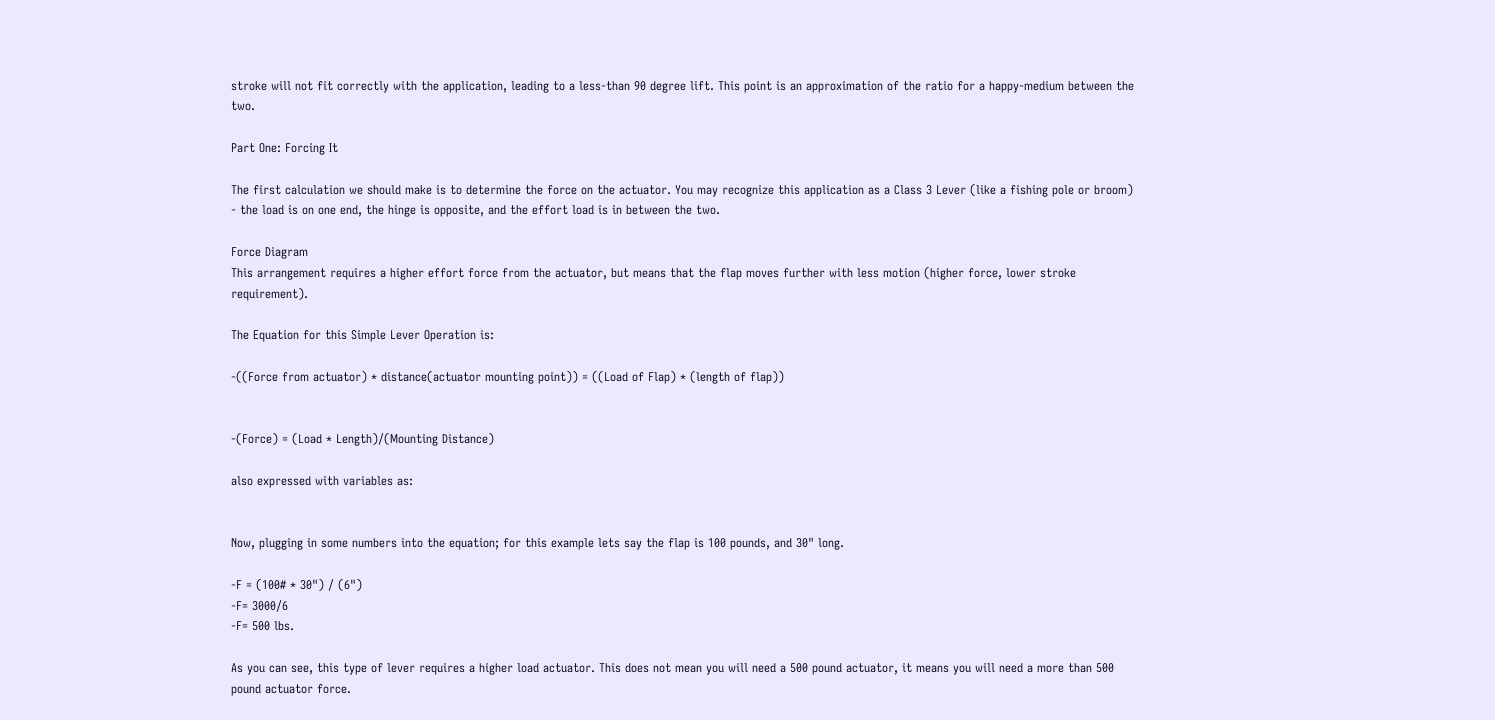stroke will not fit correctly with the application, leading to a less-than 90 degree lift. This point is an approximation of the ratio for a happy-medium between the two.

Part One: Forcing It

The first calculation we should make is to determine the force on the actuator. You may recognize this application as a Class 3 Lever (like a fishing pole or broom) - the load is on one end, the hinge is opposite, and the effort load is in between the two.

Force Diagram
This arrangement requires a higher effort force from the actuator, but means that the flap moves further with less motion (higher force, lower stroke requirement).

The Equation for this Simple Lever Operation is:

-((Force from actuator) * distance(actuator mounting point)) = ((Load of Flap) * (length of flap))


-(Force) = (Load * Length)/(Mounting Distance)

also expressed with variables as:


Now, plugging in some numbers into the equation; for this example lets say the flap is 100 pounds, and 30" long.

-F = (100# * 30") / (6")
-F= 3000/6
-F= 500 lbs.

As you can see, this type of lever requires a higher load actuator. This does not mean you will need a 500 pound actuator, it means you will need a more than 500 pound actuator force.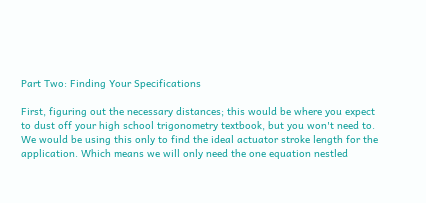Part Two: Finding Your Specifications

First, figuring out the necessary distances; this would be where you expect to dust off your high school trigonometry textbook, but you won't need to. We would be using this only to find the ideal actuator stroke length for the application. Which means we will only need the one equation nestled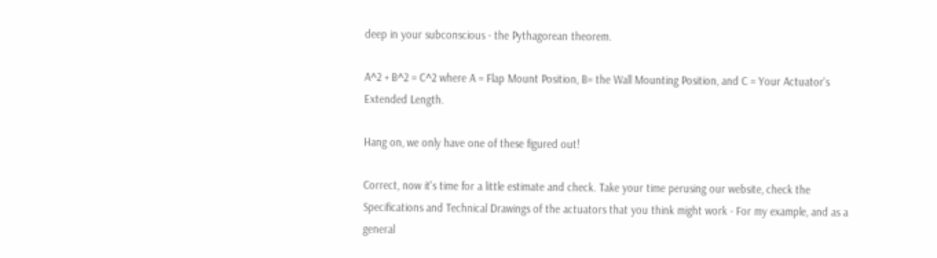deep in your subconscious - the Pythagorean theorem.

A^2 + B^2 = C^2 where A = Flap Mount Position, B= the Wall Mounting Position, and C = Your Actuator's Extended Length.

Hang on, we only have one of these figured out!

Correct, now it's time for a little estimate and check. Take your time perusing our website, check the Specifications and Technical Drawings of the actuators that you think might work - For my example, and as a general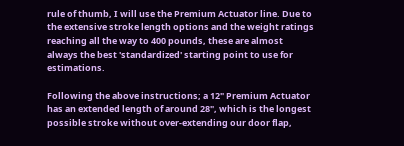rule of thumb, I will use the Premium Actuator line. Due to the extensive stroke length options and the weight ratings reaching all the way to 400 pounds, these are almost always the best 'standardized' starting point to use for estimations.

Following the above instructions; a 12" Premium Actuator has an extended length of around 28", which is the longest possible stroke without over-extending our door flap,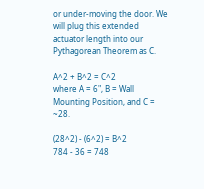or under-moving the door. We will plug this extended actuator length into our Pythagorean Theorem as C.

A^2 + B^2 = C^2
where A = 6", B = Wall Mounting Position, and C = ~28.

(28^2) - (6^2) = B^2
784 - 36 = 748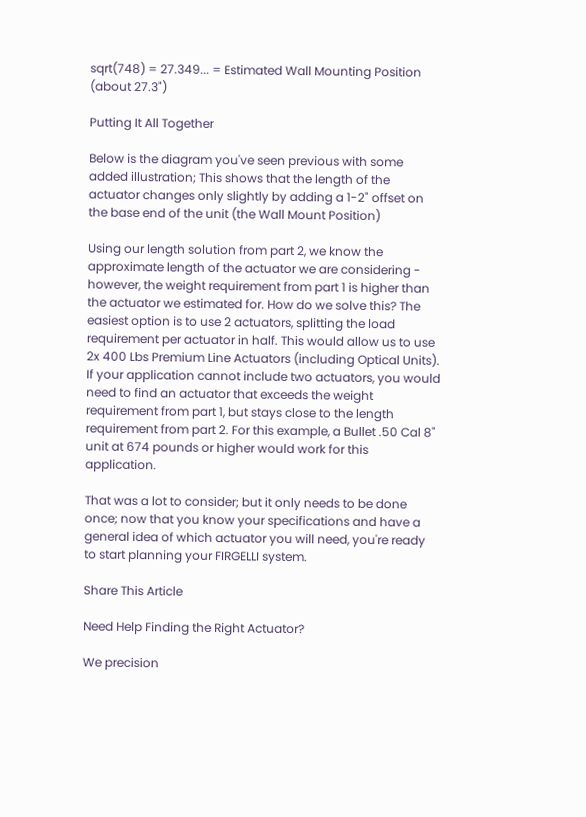sqrt(748) = 27.349... = Estimated Wall Mounting Position (about 27.3")

Putting It All Together

Below is the diagram you've seen previous with some added illustration; This shows that the length of the actuator changes only slightly by adding a 1-2" offset on the base end of the unit (the Wall Mount Position)

Using our length solution from part 2, we know the approximate length of the actuator we are considering - however, the weight requirement from part 1 is higher than the actuator we estimated for. How do we solve this? The easiest option is to use 2 actuators, splitting the load requirement per actuator in half. This would allow us to use 2x 400 Lbs Premium Line Actuators (including Optical Units). If your application cannot include two actuators, you would need to find an actuator that exceeds the weight requirement from part 1, but stays close to the length requirement from part 2. For this example, a Bullet .50 Cal 8" unit at 674 pounds or higher would work for this application.

That was a lot to consider; but it only needs to be done once; now that you know your specifications and have a general idea of which actuator you will need, you're ready to start planning your FIRGELLI system.

Share This Article

Need Help Finding the Right Actuator?

We precision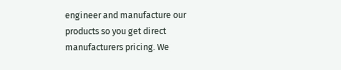engineer and manufacture our products so you get direct manufacturers pricing. We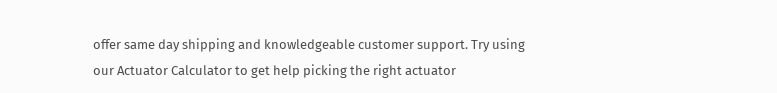offer same day shipping and knowledgeable customer support. Try using our Actuator Calculator to get help picking the right actuator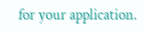for your application.